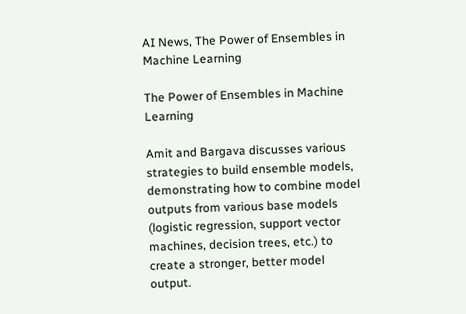AI News, The Power of Ensembles in Machine Learning

The Power of Ensembles in Machine Learning

Amit and Bargava discusses various strategies to build ensemble models, demonstrating how to combine model outputs from various base models (logistic regression, support vector machines, decision trees, etc.) to create a stronger, better model output.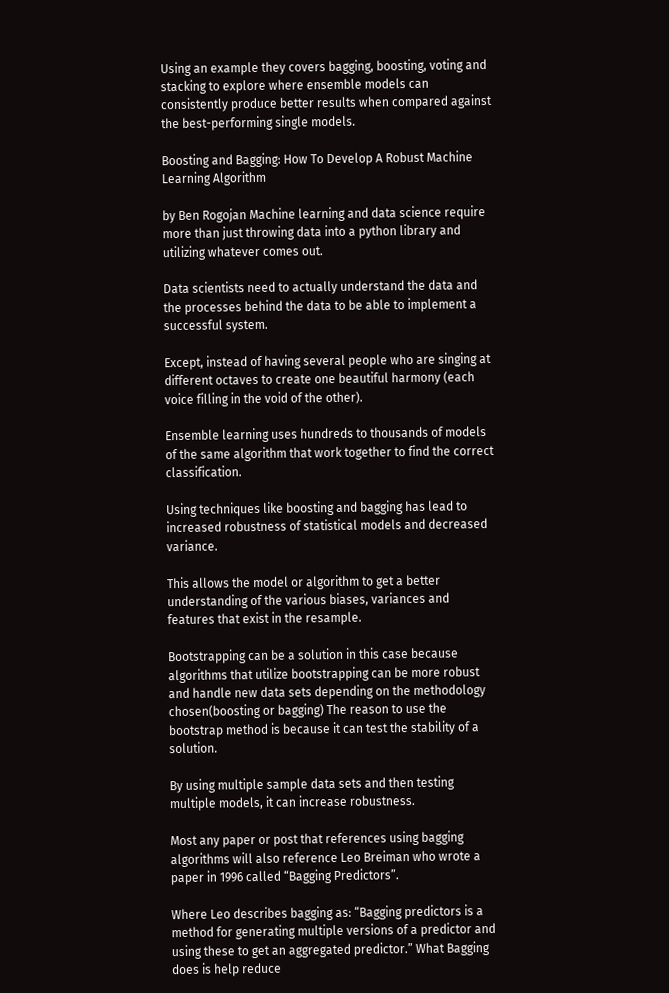Using an example they covers bagging, boosting, voting and stacking to explore where ensemble models can consistently produce better results when compared against the best-performing single models.

Boosting and Bagging: How To Develop A Robust Machine Learning Algorithm

by Ben Rogojan Machine learning and data science require more than just throwing data into a python library and utilizing whatever comes out.

Data scientists need to actually understand the data and the processes behind the data to be able to implement a successful system.

Except, instead of having several people who are singing at different octaves to create one beautiful harmony (each voice filling in the void of the other).

Ensemble learning uses hundreds to thousands of models of the same algorithm that work together to find the correct classification.

Using techniques like boosting and bagging has lead to increased robustness of statistical models and decreased variance.

This allows the model or algorithm to get a better understanding of the various biases, variances and features that exist in the resample.

Bootstrapping can be a solution in this case because algorithms that utilize bootstrapping can be more robust and handle new data sets depending on the methodology chosen(boosting or bagging) The reason to use the bootstrap method is because it can test the stability of a solution.

By using multiple sample data sets and then testing multiple models, it can increase robustness.

Most any paper or post that references using bagging algorithms will also reference Leo Breiman who wrote a paper in 1996 called “Bagging Predictors”.

Where Leo describes bagging as: “Bagging predictors is a method for generating multiple versions of a predictor and using these to get an aggregated predictor.” What Bagging does is help reduce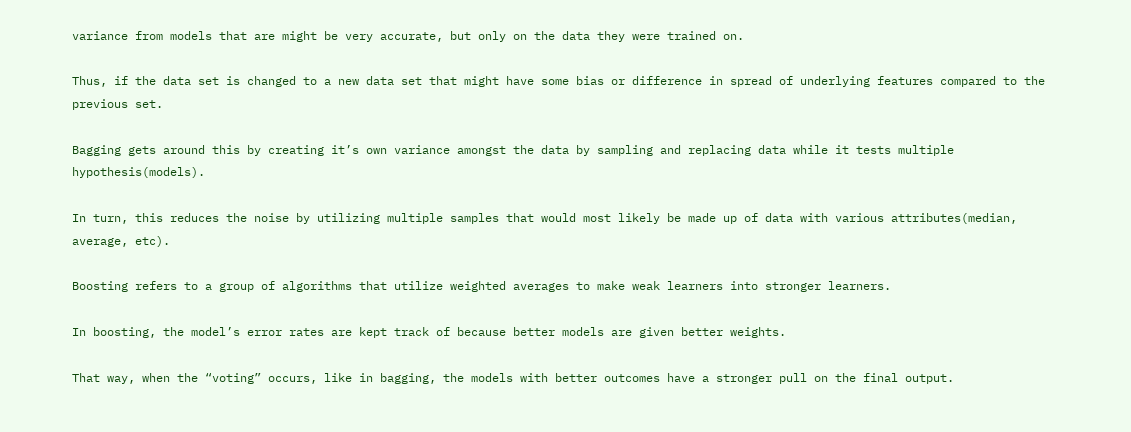variance from models that are might be very accurate, but only on the data they were trained on.

Thus, if the data set is changed to a new data set that might have some bias or difference in spread of underlying features compared to the previous set.

Bagging gets around this by creating it’s own variance amongst the data by sampling and replacing data while it tests multiple hypothesis(models).

In turn, this reduces the noise by utilizing multiple samples that would most likely be made up of data with various attributes(median, average, etc).

Boosting refers to a group of algorithms that utilize weighted averages to make weak learners into stronger learners.

In boosting, the model’s error rates are kept track of because better models are given better weights.

That way, when the “voting” occurs, like in bagging, the models with better outcomes have a stronger pull on the final output.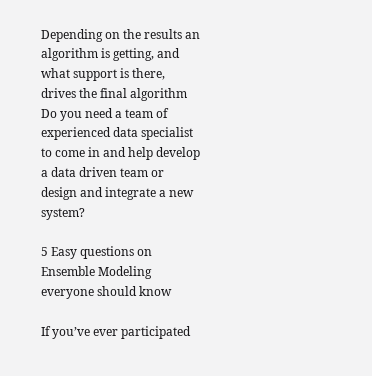Depending on the results an algorithm is getting, and what support is there, drives the final algorithm Do you need a team of experienced data specialist to come in and help develop a data driven team or design and integrate a new system?

5 Easy questions on Ensemble Modeling everyone should know

If you’ve ever participated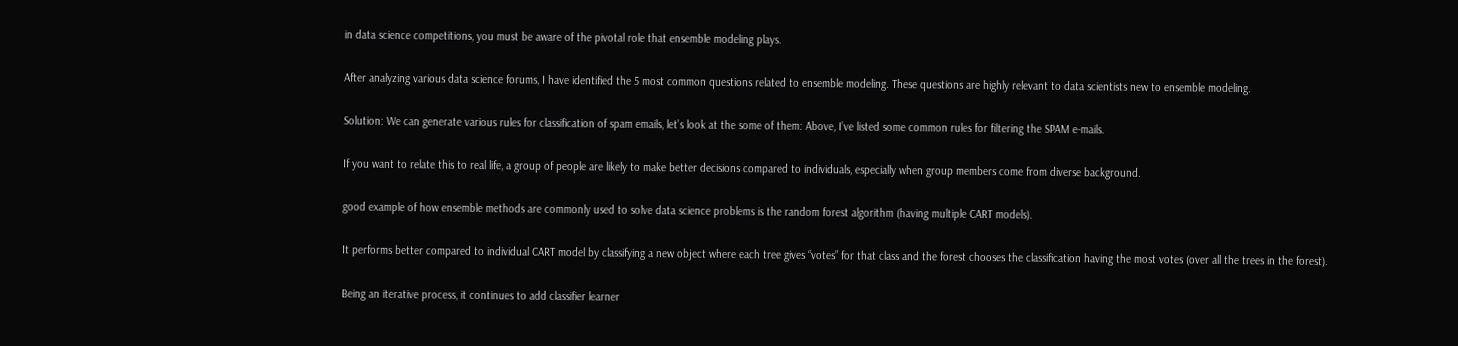in data science competitions, you must be aware of the pivotal role that ensemble modeling plays.

After analyzing various data science forums, I have identified the 5 most common questions related to ensemble modeling. These questions are highly relevant to data scientists new to ensemble modeling.

Solution: We can generate various rules for classification of spam emails, let’s look at the some of them: Above, I’ve listed some common rules for filtering the SPAM e-mails.

If you want to relate this to real life, a group of people are likely to make better decisions compared to individuals, especially when group members come from diverse background.

good example of how ensemble methods are commonly used to solve data science problems is the random forest algorithm (having multiple CART models).

It performs better compared to individual CART model by classifying a new object where each tree gives “votes” for that class and the forest chooses the classification having the most votes (over all the trees in the forest).

Being an iterative process, it continues to add classifier learner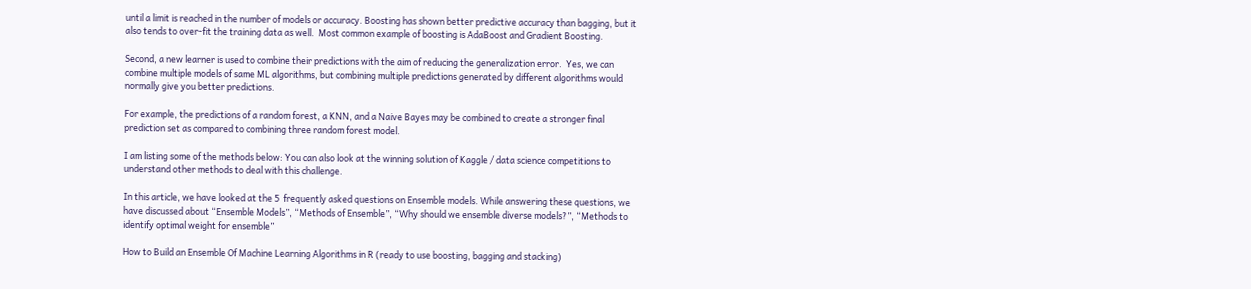until a limit is reached in the number of models or accuracy. Boosting has shown better predictive accuracy than bagging, but it also tends to over-fit the training data as well.  Most common example of boosting is AdaBoost and Gradient Boosting.

Second, a new learner is used to combine their predictions with the aim of reducing the generalization error.  Yes, we can combine multiple models of same ML algorithms, but combining multiple predictions generated by different algorithms would normally give you better predictions.

For example, the predictions of a random forest, a KNN, and a Naive Bayes may be combined to create a stronger final prediction set as compared to combining three random forest model.

I am listing some of the methods below: You can also look at the winning solution of Kaggle / data science competitions to understand other methods to deal with this challenge.

In this article, we have looked at the 5  frequently asked questions on Ensemble models. While answering these questions, we have discussed about “Ensemble Models”, “Methods of Ensemble”, “Why should we ensemble diverse models?”, “Methods to identify optimal weight for ensemble”

How to Build an Ensemble Of Machine Learning Algorithms in R (ready to use boosting, bagging and stacking)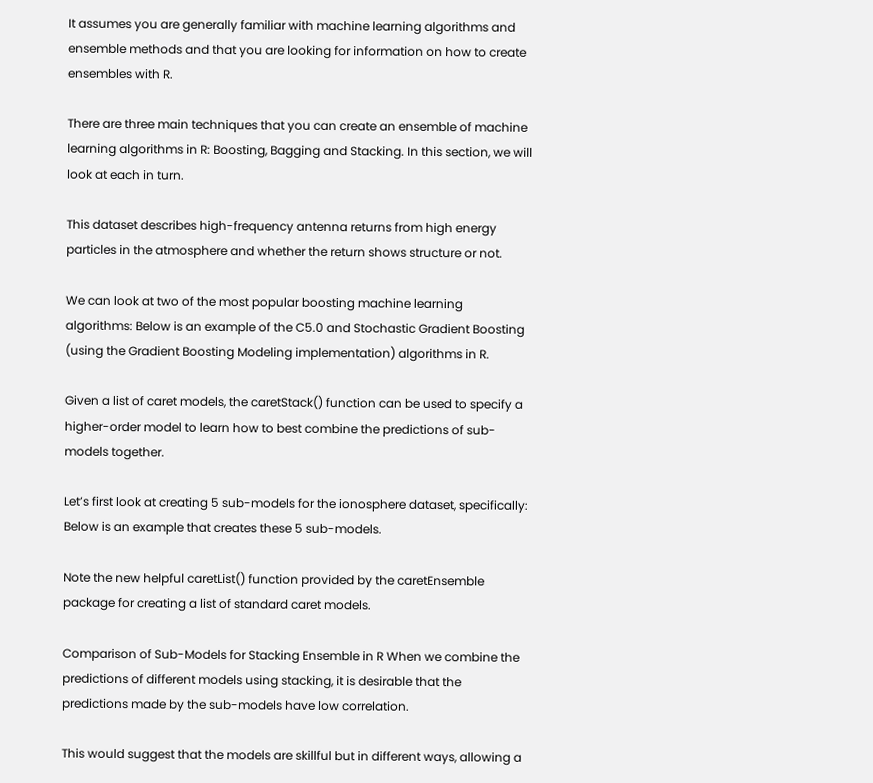It assumes you are generally familiar with machine learning algorithms and ensemble methods and that you are looking for information on how to create ensembles with R.

There are three main techniques that you can create an ensemble of machine learning algorithms in R: Boosting, Bagging and Stacking. In this section, we will look at each in turn.

This dataset describes high-frequency antenna returns from high energy particles in the atmosphere and whether the return shows structure or not.

We can look at two of the most popular boosting machine learning algorithms: Below is an example of the C5.0 and Stochastic Gradient Boosting (using the Gradient Boosting Modeling implementation) algorithms in R.

Given a list of caret models, the caretStack() function can be used to specify a higher-order model to learn how to best combine the predictions of sub-models together.

Let’s first look at creating 5 sub-models for the ionosphere dataset, specifically: Below is an example that creates these 5 sub-models.

Note the new helpful caretList() function provided by the caretEnsemble package for creating a list of standard caret models.

Comparison of Sub-Models for Stacking Ensemble in R When we combine the predictions of different models using stacking, it is desirable that the predictions made by the sub-models have low correlation.

This would suggest that the models are skillful but in different ways, allowing a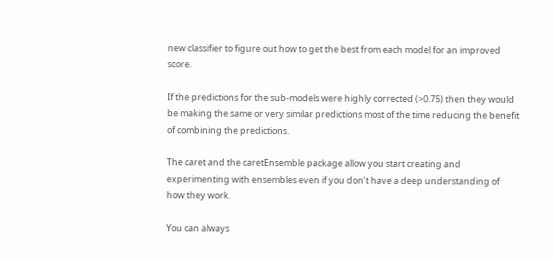new classifier to figure out how to get the best from each model for an improved score.

If the predictions for the sub-models were highly corrected (>0.75) then they would be making the same or very similar predictions most of the time reducing the benefit of combining the predictions.

The caret and the caretEnsemble package allow you start creating and experimenting with ensembles even if you don’t have a deep understanding of how they work.

You can always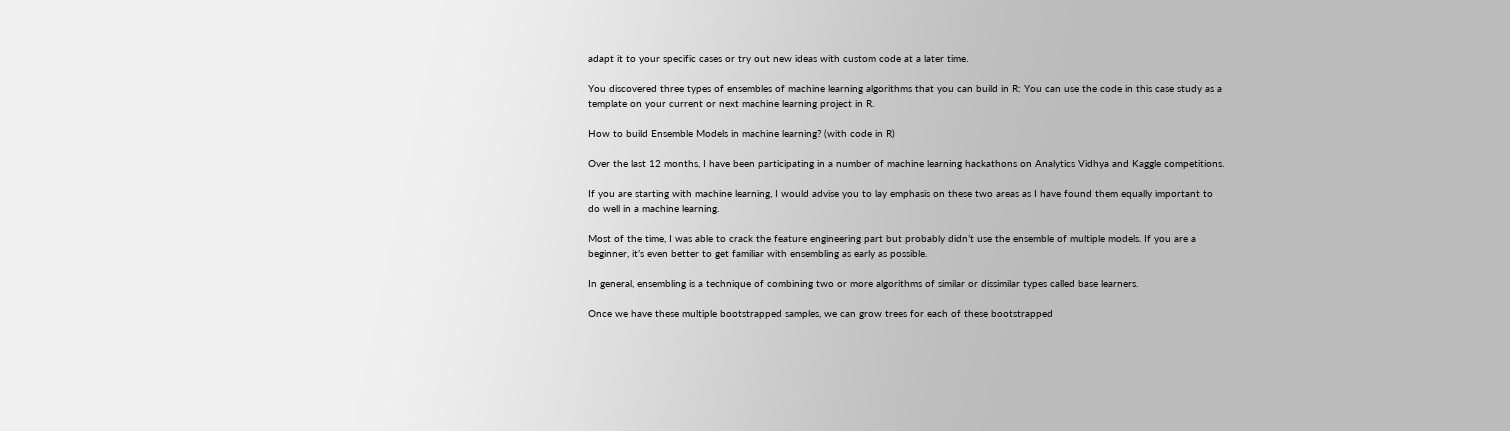adapt it to your specific cases or try out new ideas with custom code at a later time.

You discovered three types of ensembles of machine learning algorithms that you can build in R: You can use the code in this case study as a template on your current or next machine learning project in R.

How to build Ensemble Models in machine learning? (with code in R)

Over the last 12 months, I have been participating in a number of machine learning hackathons on Analytics Vidhya and Kaggle competitions.

If you are starting with machine learning, I would advise you to lay emphasis on these two areas as I have found them equally important to do well in a machine learning.

Most of the time, I was able to crack the feature engineering part but probably didn’t use the ensemble of multiple models. If you are a beginner, it’s even better to get familiar with ensembling as early as possible.

In general, ensembling is a technique of combining two or more algorithms of similar or dissimilar types called base learners.

Once we have these multiple bootstrapped samples, we can grow trees for each of these bootstrapped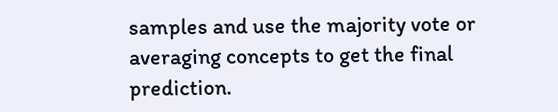samples and use the majority vote or averaging concepts to get the final prediction.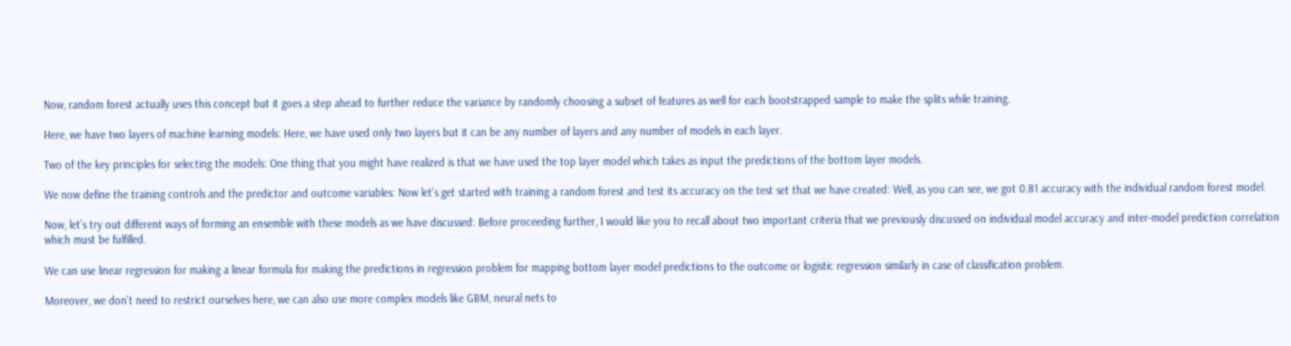Now, random forest actually uses this concept but it goes a step ahead to further reduce the variance by randomly choosing a subset of features as well for each bootstrapped sample to make the splits while training.

Here, we have two layers of machine learning models: Here, we have used only two layers but it can be any number of layers and any number of models in each layer.

Two of the key principles for selecting the models: One thing that you might have realized is that we have used the top layer model which takes as input the predictions of the bottom layer models.

We now define the training controls and the predictor and outcome variables: Now let’s get started with training a random forest and test its accuracy on the test set that we have created: Well, as you can see, we got 0.81 accuracy with the individual random forest model.

Now, let’s try out different ways of forming an ensemble with these models as we have discussed: Before proceeding further, I would like you to recall about two important criteria that we previously discussed on individual model accuracy and inter-model prediction correlation which must be fulfilled.

We can use linear regression for making a linear formula for making the predictions in regression problem for mapping bottom layer model predictions to the outcome or logistic regression similarly in case of classification problem.

Moreover, we don’t need to restrict ourselves here, we can also use more complex models like GBM, neural nets to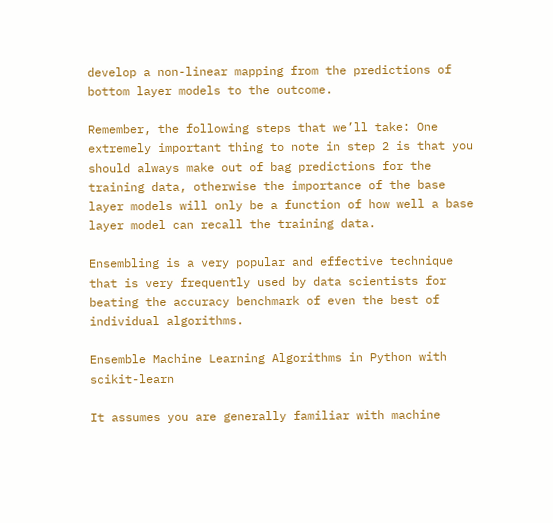develop a non-linear mapping from the predictions of bottom layer models to the outcome.

Remember, the following steps that we’ll take: One extremely important thing to note in step 2 is that you should always make out of bag predictions for the training data, otherwise the importance of the base layer models will only be a function of how well a base layer model can recall the training data.

Ensembling is a very popular and effective technique that is very frequently used by data scientists for beating the accuracy benchmark of even the best of individual algorithms.

Ensemble Machine Learning Algorithms in Python with scikit-learn

It assumes you are generally familiar with machine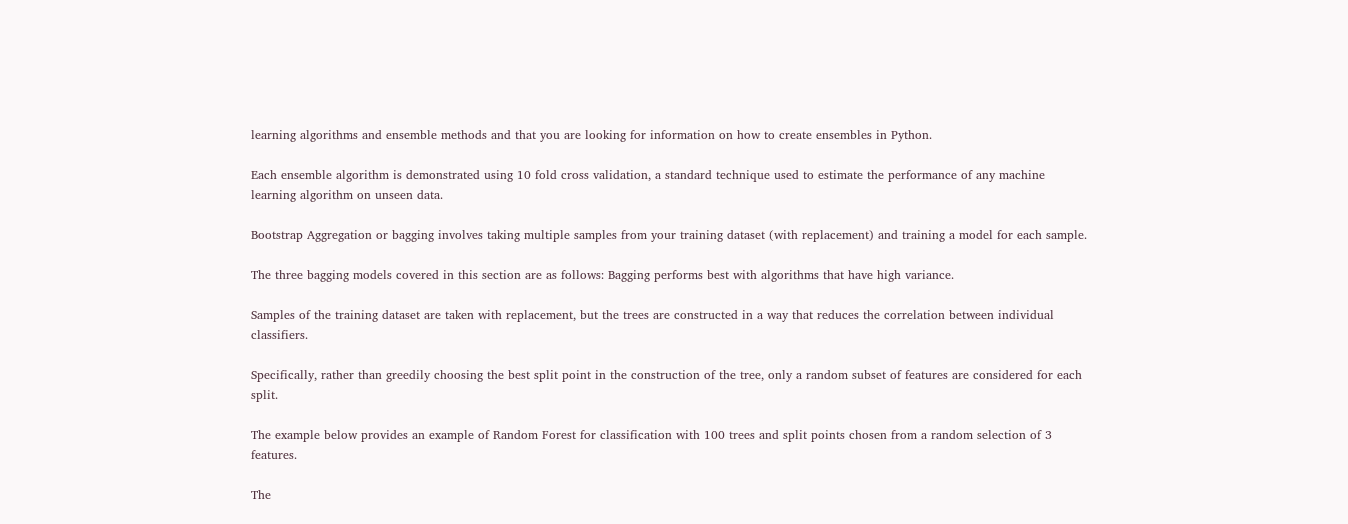learning algorithms and ensemble methods and that you are looking for information on how to create ensembles in Python.

Each ensemble algorithm is demonstrated using 10 fold cross validation, a standard technique used to estimate the performance of any machine learning algorithm on unseen data.

Bootstrap Aggregation or bagging involves taking multiple samples from your training dataset (with replacement) and training a model for each sample.

The three bagging models covered in this section are as follows: Bagging performs best with algorithms that have high variance.

Samples of the training dataset are taken with replacement, but the trees are constructed in a way that reduces the correlation between individual classifiers.

Specifically, rather than greedily choosing the best split point in the construction of the tree, only a random subset of features are considered for each split.

The example below provides an example of Random Forest for classification with 100 trees and split points chosen from a random selection of 3 features.

The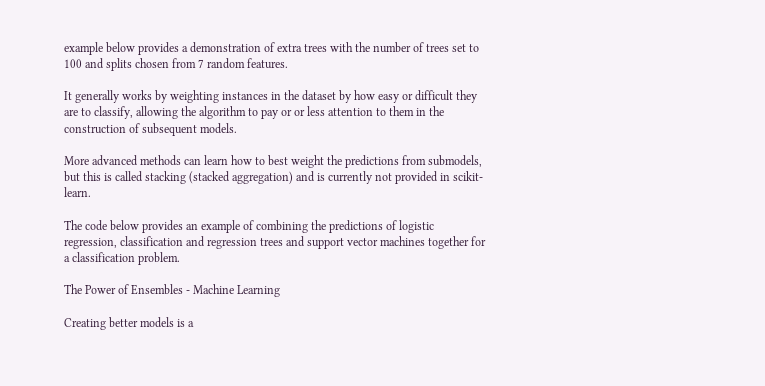example below provides a demonstration of extra trees with the number of trees set to 100 and splits chosen from 7 random features.

It generally works by weighting instances in the dataset by how easy or difficult they are to classify, allowing the algorithm to pay or or less attention to them in the construction of subsequent models.

More advanced methods can learn how to best weight the predictions from submodels, but this is called stacking (stacked aggregation) and is currently not provided in scikit-learn.

The code below provides an example of combining the predictions of logistic regression, classification and regression trees and support vector machines together for a classification problem.

The Power of Ensembles - Machine Learning

Creating better models is a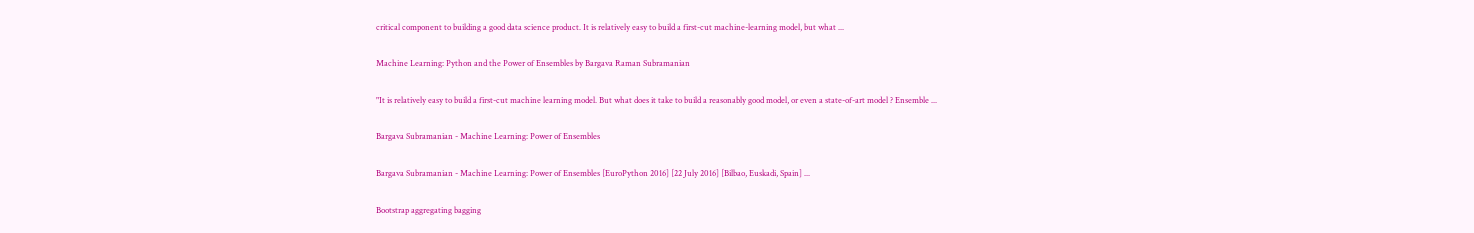critical component to building a good data science product. It is relatively easy to build a first-cut machine-learning model, but what ...

Machine Learning: Python and the Power of Ensembles by Bargava Raman Subramanian

"It is relatively easy to build a first-cut machine learning model. But what does it take to build a reasonably good model, or even a state-of-art model ? Ensemble ...

Bargava Subramanian - Machine Learning: Power of Ensembles

Bargava Subramanian - Machine Learning: Power of Ensembles [EuroPython 2016] [22 July 2016] [Bilbao, Euskadi, Spain] ...

Bootstrap aggregating bagging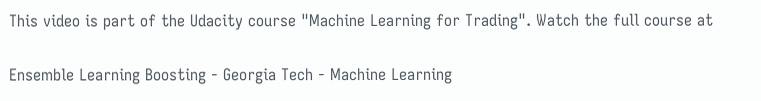This video is part of the Udacity course "Machine Learning for Trading". Watch the full course at

Ensemble Learning Boosting - Georgia Tech - Machine Learning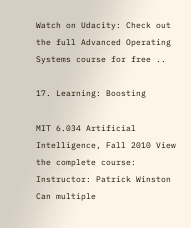Watch on Udacity: Check out the full Advanced Operating Systems course for free ..

17. Learning: Boosting

MIT 6.034 Artificial Intelligence, Fall 2010 View the complete course: Instructor: Patrick Winston Can multiple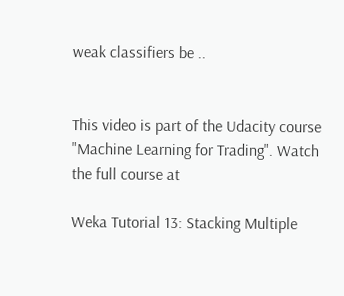weak classifiers be ..


This video is part of the Udacity course "Machine Learning for Trading". Watch the full course at

Weka Tutorial 13: Stacking Multiple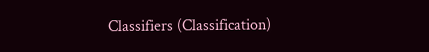Classifiers (Classification)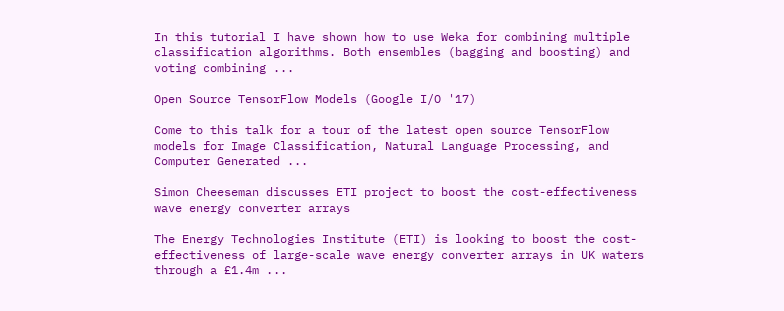In this tutorial I have shown how to use Weka for combining multiple classification algorithms. Both ensembles (bagging and boosting) and voting combining ...

Open Source TensorFlow Models (Google I/O '17)

Come to this talk for a tour of the latest open source TensorFlow models for Image Classification, Natural Language Processing, and Computer Generated ...

Simon Cheeseman discusses ETI project to boost the cost-effectiveness wave energy converter arrays

The Energy Technologies Institute (ETI) is looking to boost the cost-effectiveness of large-scale wave energy converter arrays in UK waters through a £1.4m ...